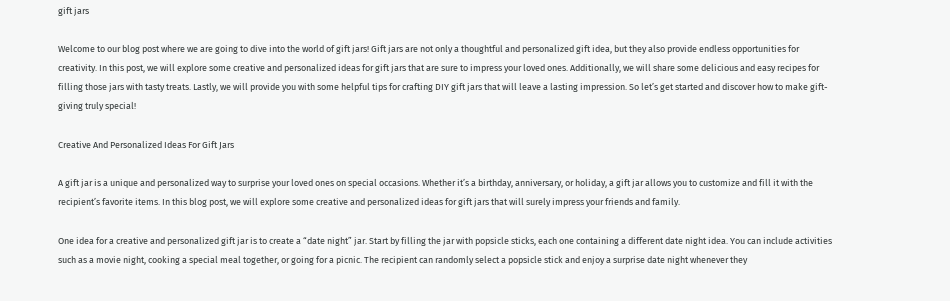gift jars

Welcome to our blog post where we are going to dive into the world of gift jars! Gift jars are not only a thoughtful and personalized gift idea, but they also provide endless opportunities for creativity. In this post, we will explore some creative and personalized ideas for gift jars that are sure to impress your loved ones. Additionally, we will share some delicious and easy recipes for filling those jars with tasty treats. Lastly, we will provide you with some helpful tips for crafting DIY gift jars that will leave a lasting impression. So let’s get started and discover how to make gift-giving truly special!

Creative And Personalized Ideas For Gift Jars

A gift jar is a unique and personalized way to surprise your loved ones on special occasions. Whether it’s a birthday, anniversary, or holiday, a gift jar allows you to customize and fill it with the recipient’s favorite items. In this blog post, we will explore some creative and personalized ideas for gift jars that will surely impress your friends and family.

One idea for a creative and personalized gift jar is to create a “date night” jar. Start by filling the jar with popsicle sticks, each one containing a different date night idea. You can include activities such as a movie night, cooking a special meal together, or going for a picnic. The recipient can randomly select a popsicle stick and enjoy a surprise date night whenever they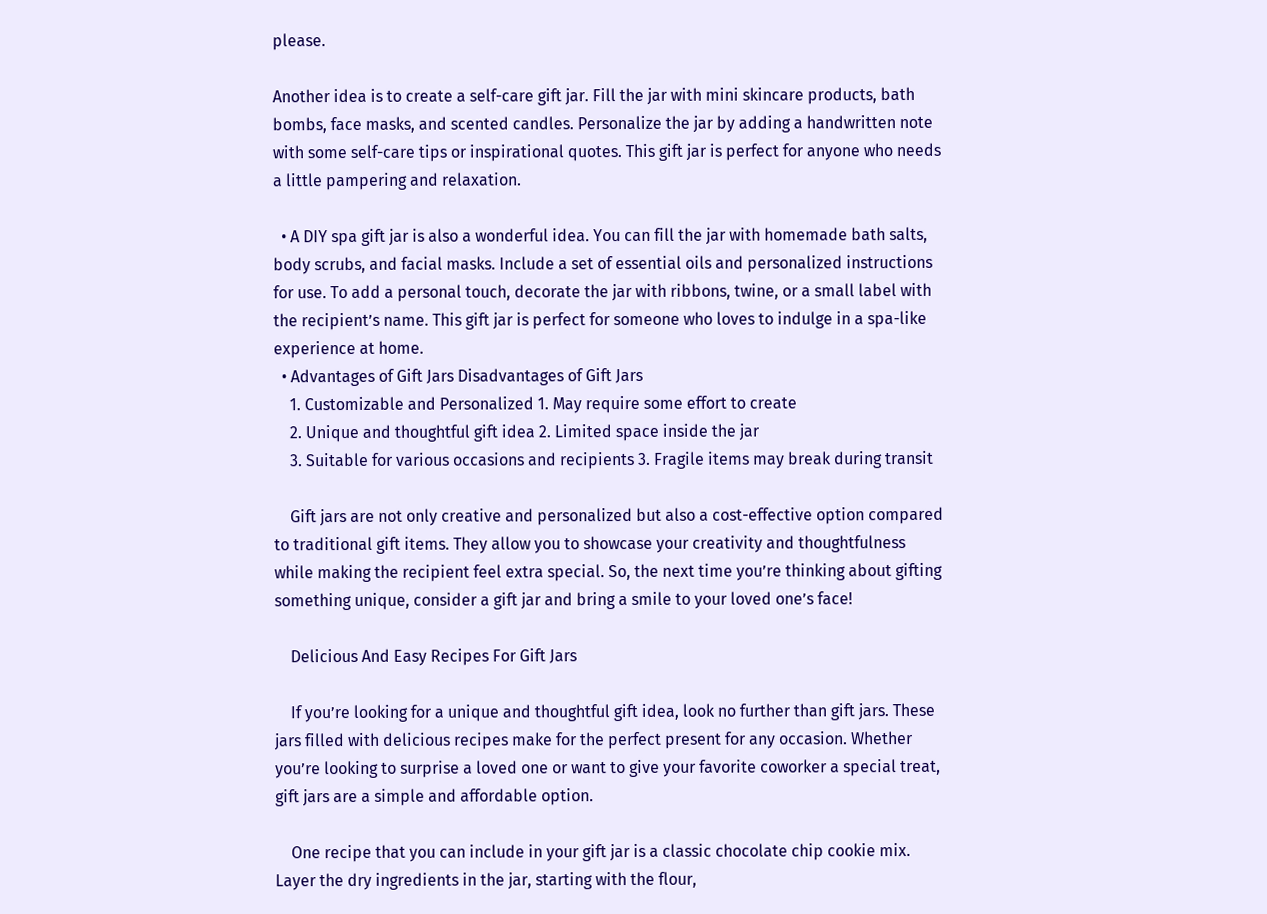please.

Another idea is to create a self-care gift jar. Fill the jar with mini skincare products, bath bombs, face masks, and scented candles. Personalize the jar by adding a handwritten note with some self-care tips or inspirational quotes. This gift jar is perfect for anyone who needs a little pampering and relaxation.

  • A DIY spa gift jar is also a wonderful idea. You can fill the jar with homemade bath salts, body scrubs, and facial masks. Include a set of essential oils and personalized instructions for use. To add a personal touch, decorate the jar with ribbons, twine, or a small label with the recipient’s name. This gift jar is perfect for someone who loves to indulge in a spa-like experience at home.
  • Advantages of Gift Jars Disadvantages of Gift Jars
    1. Customizable and Personalized 1. May require some effort to create
    2. Unique and thoughtful gift idea 2. Limited space inside the jar
    3. Suitable for various occasions and recipients 3. Fragile items may break during transit

    Gift jars are not only creative and personalized but also a cost-effective option compared to traditional gift items. They allow you to showcase your creativity and thoughtfulness while making the recipient feel extra special. So, the next time you’re thinking about gifting something unique, consider a gift jar and bring a smile to your loved one’s face!

    Delicious And Easy Recipes For Gift Jars

    If you’re looking for a unique and thoughtful gift idea, look no further than gift jars. These jars filled with delicious recipes make for the perfect present for any occasion. Whether you’re looking to surprise a loved one or want to give your favorite coworker a special treat, gift jars are a simple and affordable option.

    One recipe that you can include in your gift jar is a classic chocolate chip cookie mix. Layer the dry ingredients in the jar, starting with the flour,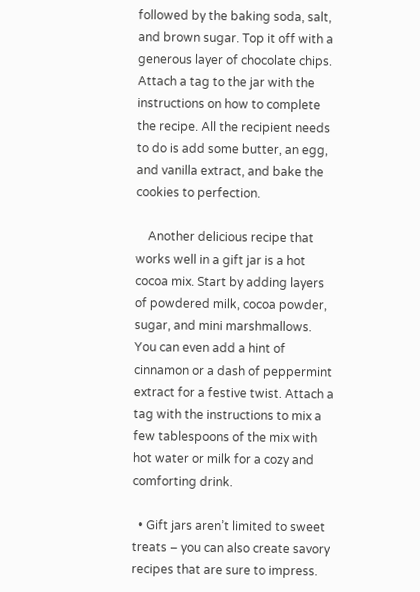followed by the baking soda, salt, and brown sugar. Top it off with a generous layer of chocolate chips. Attach a tag to the jar with the instructions on how to complete the recipe. All the recipient needs to do is add some butter, an egg, and vanilla extract, and bake the cookies to perfection.

    Another delicious recipe that works well in a gift jar is a hot cocoa mix. Start by adding layers of powdered milk, cocoa powder, sugar, and mini marshmallows. You can even add a hint of cinnamon or a dash of peppermint extract for a festive twist. Attach a tag with the instructions to mix a few tablespoons of the mix with hot water or milk for a cozy and comforting drink.

  • Gift jars aren’t limited to sweet treats – you can also create savory recipes that are sure to impress.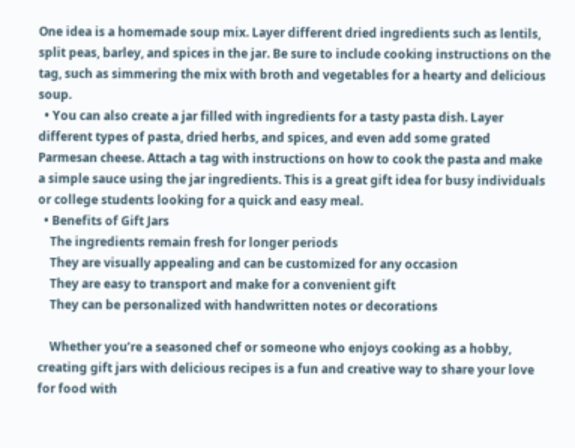One idea is a homemade soup mix. Layer different dried ingredients such as lentils, split peas, barley, and spices in the jar. Be sure to include cooking instructions on the tag, such as simmering the mix with broth and vegetables for a hearty and delicious soup.
  • You can also create a jar filled with ingredients for a tasty pasta dish. Layer different types of pasta, dried herbs, and spices, and even add some grated Parmesan cheese. Attach a tag with instructions on how to cook the pasta and make a simple sauce using the jar ingredients. This is a great gift idea for busy individuals or college students looking for a quick and easy meal.
  • Benefits of Gift Jars
    The ingredients remain fresh for longer periods
    They are visually appealing and can be customized for any occasion
    They are easy to transport and make for a convenient gift
    They can be personalized with handwritten notes or decorations

    Whether you’re a seasoned chef or someone who enjoys cooking as a hobby, creating gift jars with delicious recipes is a fun and creative way to share your love for food with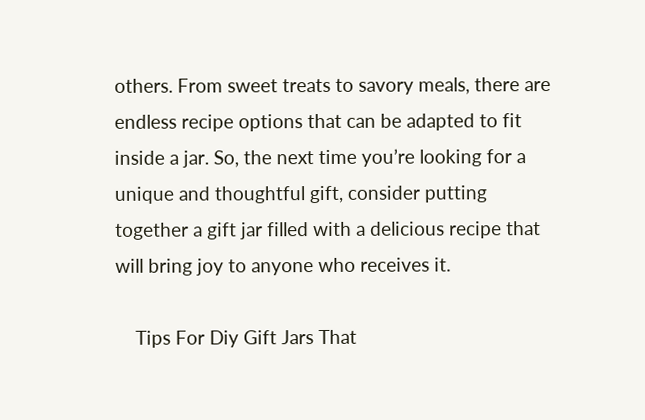others. From sweet treats to savory meals, there are endless recipe options that can be adapted to fit inside a jar. So, the next time you’re looking for a unique and thoughtful gift, consider putting together a gift jar filled with a delicious recipe that will bring joy to anyone who receives it.

    Tips For Diy Gift Jars That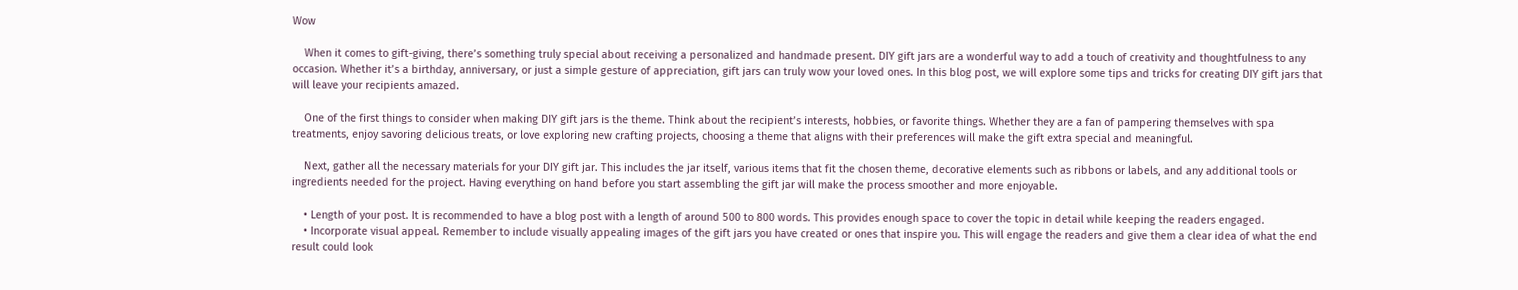Wow

    When it comes to gift-giving, there’s something truly special about receiving a personalized and handmade present. DIY gift jars are a wonderful way to add a touch of creativity and thoughtfulness to any occasion. Whether it’s a birthday, anniversary, or just a simple gesture of appreciation, gift jars can truly wow your loved ones. In this blog post, we will explore some tips and tricks for creating DIY gift jars that will leave your recipients amazed.

    One of the first things to consider when making DIY gift jars is the theme. Think about the recipient’s interests, hobbies, or favorite things. Whether they are a fan of pampering themselves with spa treatments, enjoy savoring delicious treats, or love exploring new crafting projects, choosing a theme that aligns with their preferences will make the gift extra special and meaningful.

    Next, gather all the necessary materials for your DIY gift jar. This includes the jar itself, various items that fit the chosen theme, decorative elements such as ribbons or labels, and any additional tools or ingredients needed for the project. Having everything on hand before you start assembling the gift jar will make the process smoother and more enjoyable.

    • Length of your post. It is recommended to have a blog post with a length of around 500 to 800 words. This provides enough space to cover the topic in detail while keeping the readers engaged.
    • Incorporate visual appeal. Remember to include visually appealing images of the gift jars you have created or ones that inspire you. This will engage the readers and give them a clear idea of what the end result could look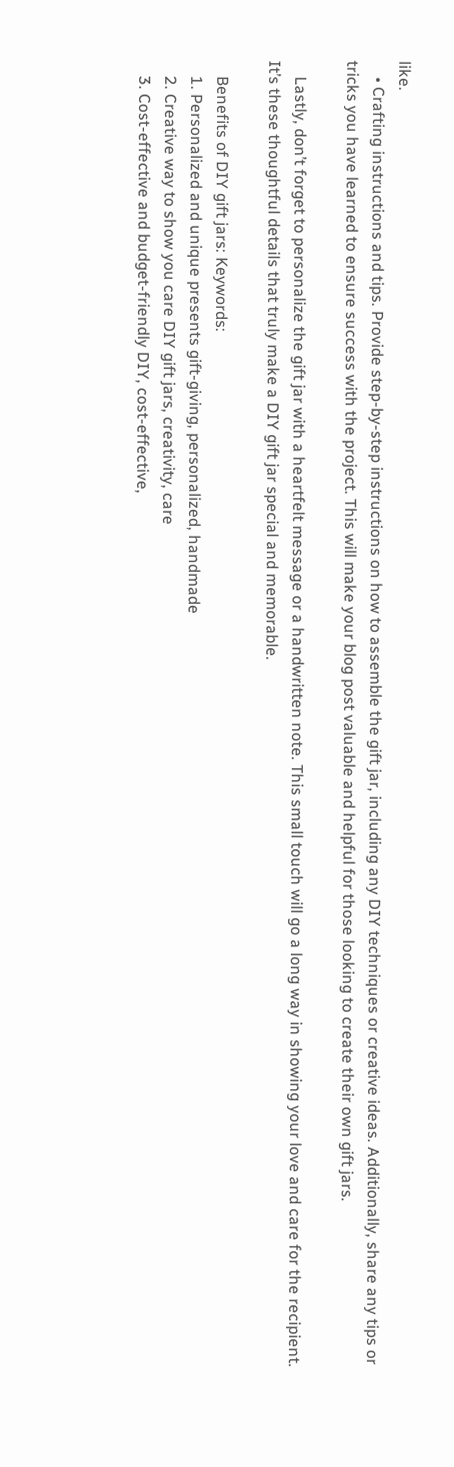like.
    • Crafting instructions and tips. Provide step-by-step instructions on how to assemble the gift jar, including any DIY techniques or creative ideas. Additionally, share any tips or tricks you have learned to ensure success with the project. This will make your blog post valuable and helpful for those looking to create their own gift jars.

    Lastly, don’t forget to personalize the gift jar with a heartfelt message or a handwritten note. This small touch will go a long way in showing your love and care for the recipient. It’s these thoughtful details that truly make a DIY gift jar special and memorable.

    Benefits of DIY gift jars: Keywords:
    1. Personalized and unique presents gift-giving, personalized, handmade
    2. Creative way to show you care DIY gift jars, creativity, care
    3. Cost-effective and budget-friendly DIY, cost-effective,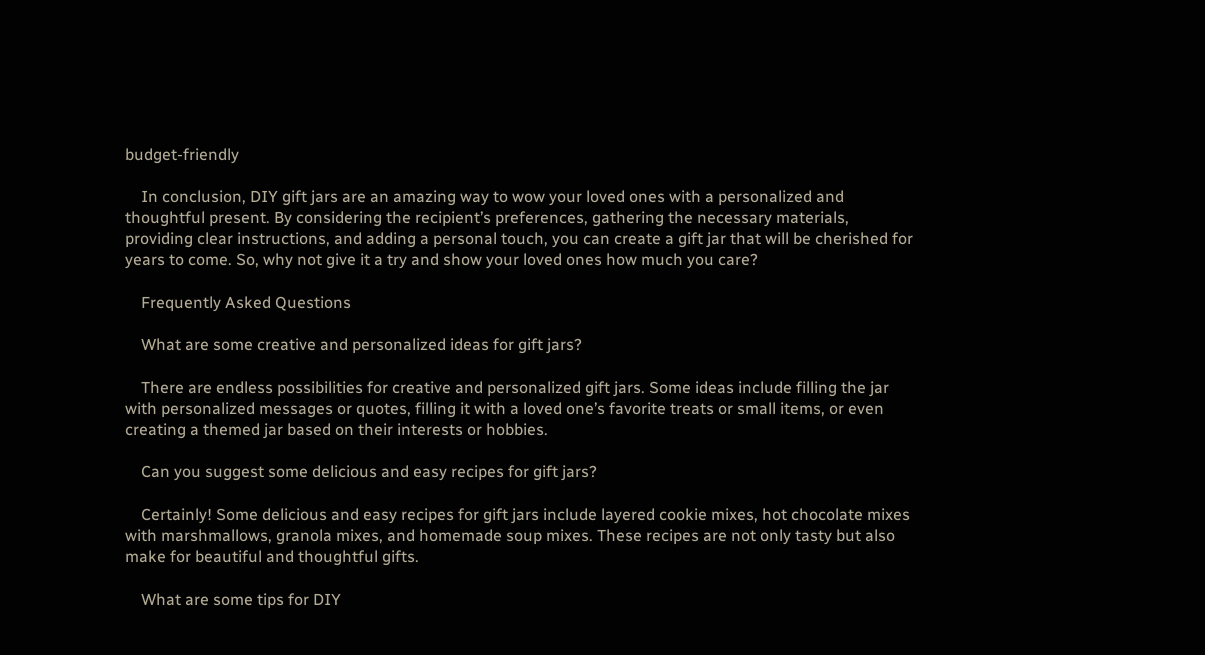budget-friendly

    In conclusion, DIY gift jars are an amazing way to wow your loved ones with a personalized and thoughtful present. By considering the recipient’s preferences, gathering the necessary materials, providing clear instructions, and adding a personal touch, you can create a gift jar that will be cherished for years to come. So, why not give it a try and show your loved ones how much you care?

    Frequently Asked Questions

    What are some creative and personalized ideas for gift jars?

    There are endless possibilities for creative and personalized gift jars. Some ideas include filling the jar with personalized messages or quotes, filling it with a loved one’s favorite treats or small items, or even creating a themed jar based on their interests or hobbies.

    Can you suggest some delicious and easy recipes for gift jars?

    Certainly! Some delicious and easy recipes for gift jars include layered cookie mixes, hot chocolate mixes with marshmallows, granola mixes, and homemade soup mixes. These recipes are not only tasty but also make for beautiful and thoughtful gifts.

    What are some tips for DIY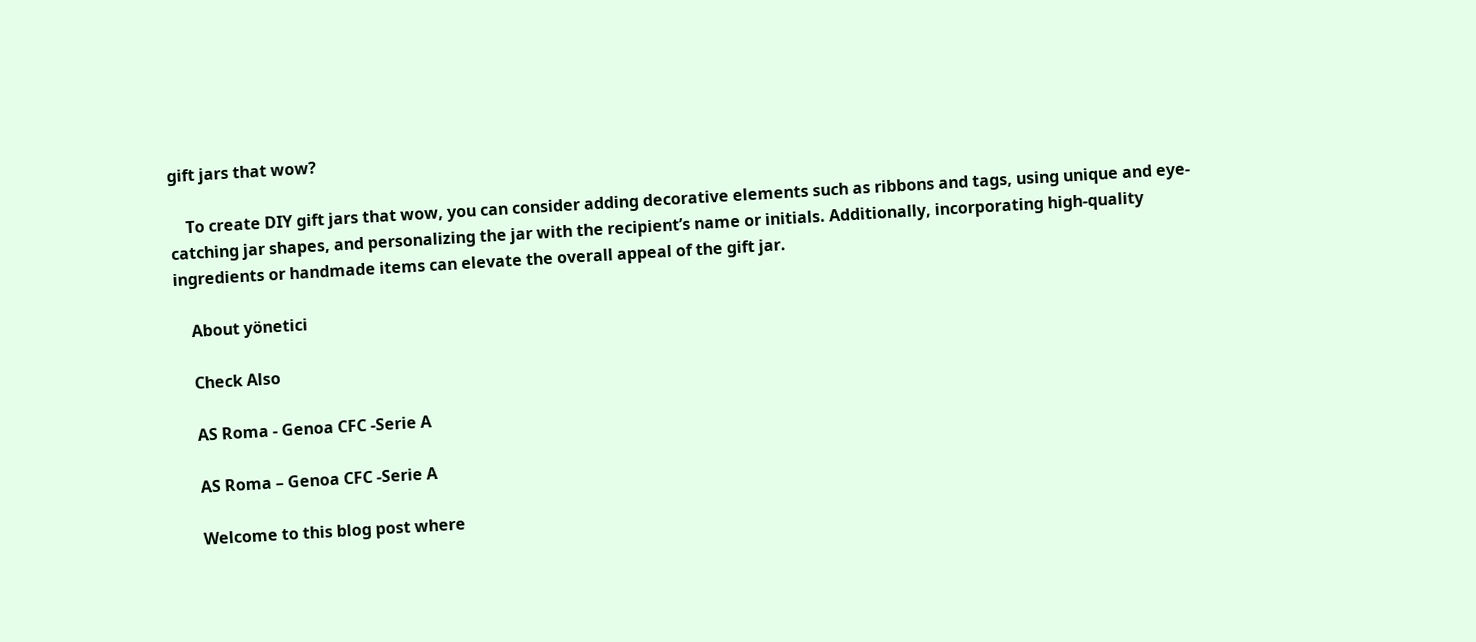gift jars that wow?

    To create DIY gift jars that wow, you can consider adding decorative elements such as ribbons and tags, using unique and eye-catching jar shapes, and personalizing the jar with the recipient’s name or initials. Additionally, incorporating high-quality ingredients or handmade items can elevate the overall appeal of the gift jar.

    About yönetici

    Check Also

    AS Roma - Genoa CFC -Serie A

    AS Roma – Genoa CFC -Serie A

    Welcome to this blog post where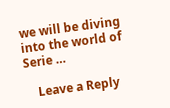we will be diving into the world of Serie …

    Leave a Reply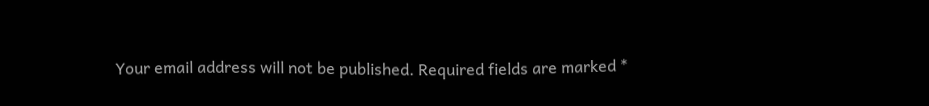Your email address will not be published. Required fields are marked *